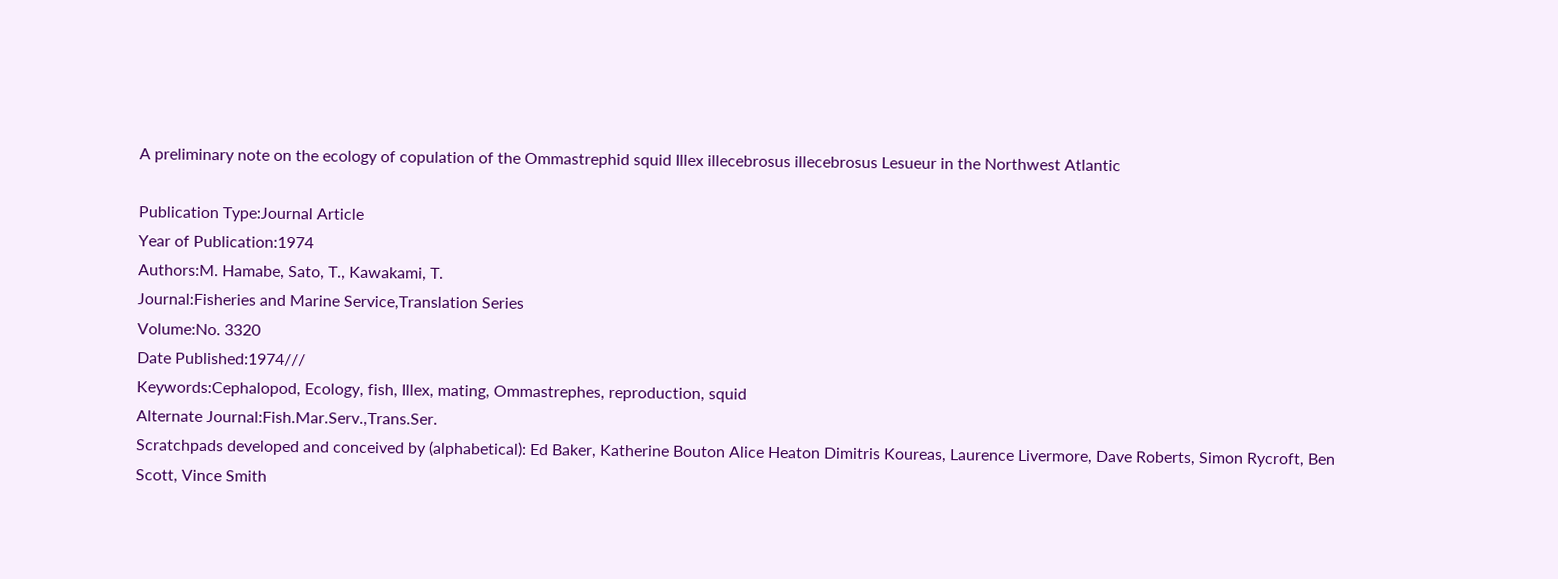A preliminary note on the ecology of copulation of the Ommastrephid squid Illex illecebrosus illecebrosus Lesueur in the Northwest Atlantic

Publication Type:Journal Article
Year of Publication:1974
Authors:M. Hamabe, Sato, T., Kawakami, T.
Journal:Fisheries and Marine Service,Translation Series
Volume:No. 3320
Date Published:1974///
Keywords:Cephalopod, Ecology, fish, Illex, mating, Ommastrephes, reproduction, squid
Alternate Journal:Fish.Mar.Serv.,Trans.Ser.
Scratchpads developed and conceived by (alphabetical): Ed Baker, Katherine Bouton Alice Heaton Dimitris Koureas, Laurence Livermore, Dave Roberts, Simon Rycroft, Ben Scott, Vince Smith